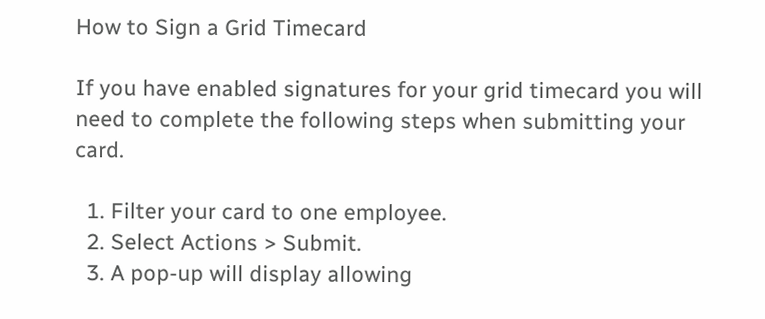How to Sign a Grid Timecard

If you have enabled signatures for your grid timecard you will need to complete the following steps when submitting your card.

  1. Filter your card to one employee.
  2. Select Actions > Submit.
  3. A pop-up will display allowing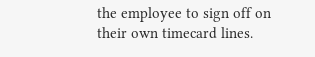the employee to sign off on their own timecard lines.